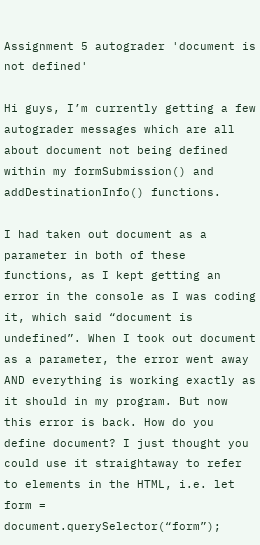Assignment 5 autograder 'document is not defined'

Hi guys, I’m currently getting a few autograder messages which are all about document not being defined within my formSubmission() and addDestinationInfo() functions.

I had taken out document as a parameter in both of these functions, as I kept getting an error in the console as I was coding it, which said “document is undefined”. When I took out document as a parameter, the error went away AND everything is working exactly as it should in my program. But now this error is back. How do you define document? I just thought you could use it straightaway to refer to elements in the HTML, i.e. let form = document.querySelector(“form”);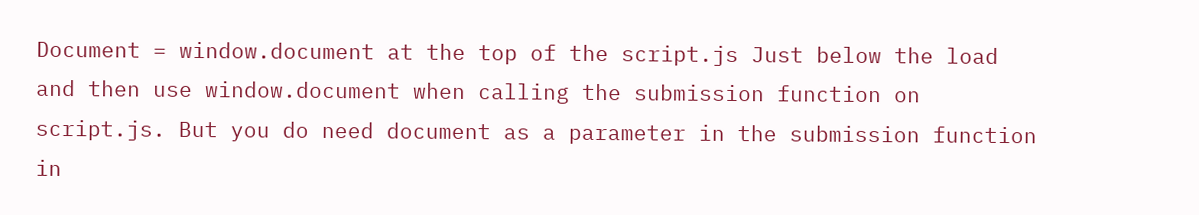Document = window.document at the top of the script.js Just below the load and then use window.document when calling the submission function on script.js. But you do need document as a parameter in the submission function in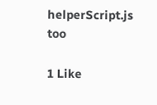helperScript.js too

1 Like